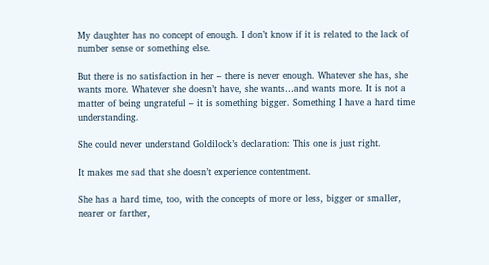My daughter has no concept of enough. I don’t know if it is related to the lack of number sense or something else.

But there is no satisfaction in her – there is never enough. Whatever she has, she wants more. Whatever she doesn’t have, she wants…and wants more. It is not a matter of being ungrateful – it is something bigger. Something I have a hard time understanding.

She could never understand Goldilock’s declaration: This one is just right.

It makes me sad that she doesn’t experience contentment.

She has a hard time, too, with the concepts of more or less, bigger or smaller, nearer or farther,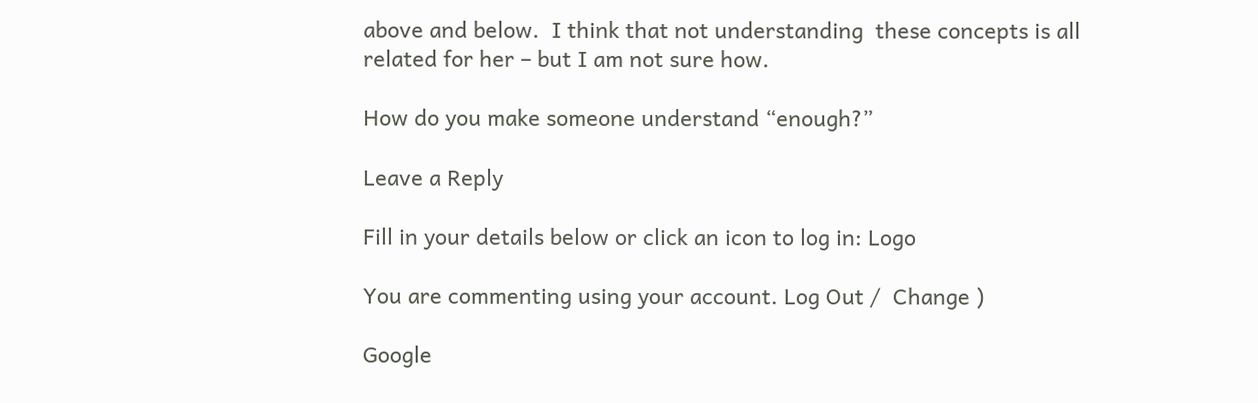above and below.  I think that not understanding  these concepts is all related for her – but I am not sure how.

How do you make someone understand “enough?”

Leave a Reply

Fill in your details below or click an icon to log in: Logo

You are commenting using your account. Log Out /  Change )

Google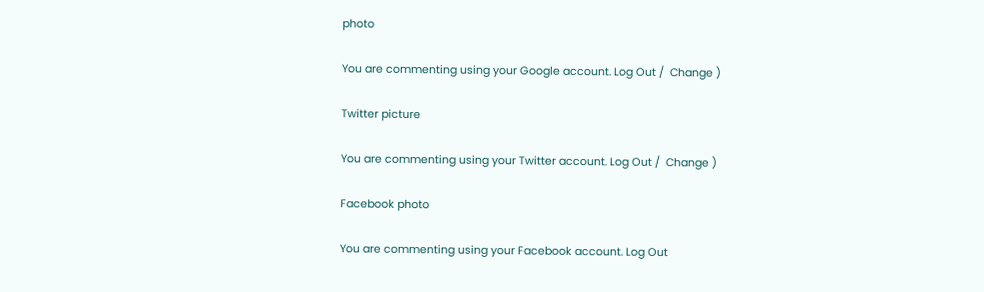photo

You are commenting using your Google account. Log Out /  Change )

Twitter picture

You are commenting using your Twitter account. Log Out /  Change )

Facebook photo

You are commenting using your Facebook account. Log Out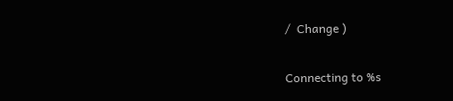/  Change )

Connecting to %s